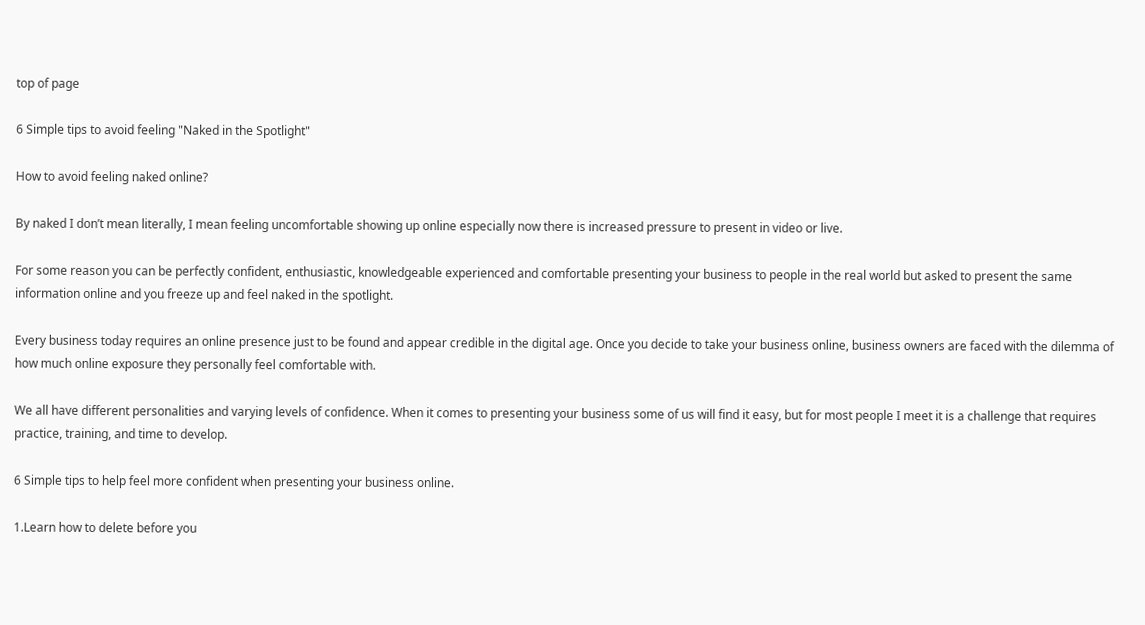top of page

6 Simple tips to avoid feeling "Naked in the Spotlight"

How to avoid feeling naked online?

By naked I don’t mean literally, I mean feeling uncomfortable showing up online especially now there is increased pressure to present in video or live.

For some reason you can be perfectly confident, enthusiastic, knowledgeable experienced and comfortable presenting your business to people in the real world but asked to present the same information online and you freeze up and feel naked in the spotlight.

Every business today requires an online presence just to be found and appear credible in the digital age. Once you decide to take your business online, business owners are faced with the dilemma of how much online exposure they personally feel comfortable with.

We all have different personalities and varying levels of confidence. When it comes to presenting your business some of us will find it easy, but for most people I meet it is a challenge that requires practice, training, and time to develop.

6 Simple tips to help feel more confident when presenting your business online.

1.Learn how to delete before you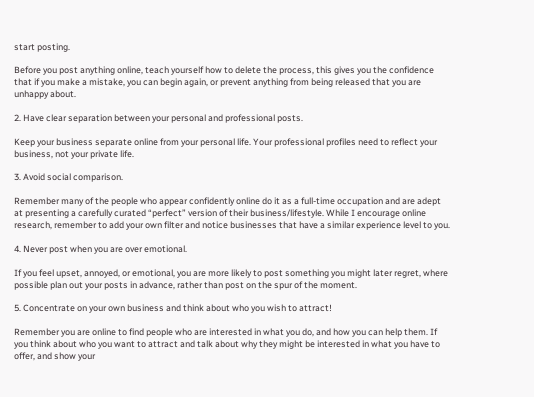start posting.

Before you post anything online, teach yourself how to delete the process, this gives you the confidence that if you make a mistake, you can begin again, or prevent anything from being released that you are unhappy about.

2. Have clear separation between your personal and professional posts.

Keep your business separate online from your personal life. Your professional profiles need to reflect your business, not your private life.

3. Avoid social comparison.

Remember many of the people who appear confidently online do it as a full-time occupation and are adept at presenting a carefully curated “perfect” version of their business/lifestyle. While I encourage online research, remember to add your own filter and notice businesses that have a similar experience level to you.

4. Never post when you are over emotional.

If you feel upset, annoyed, or emotional, you are more likely to post something you might later regret, where possible plan out your posts in advance, rather than post on the spur of the moment.

5. Concentrate on your own business and think about who you wish to attract!

Remember you are online to find people who are interested in what you do, and how you can help them. If you think about who you want to attract and talk about why they might be interested in what you have to offer, and show your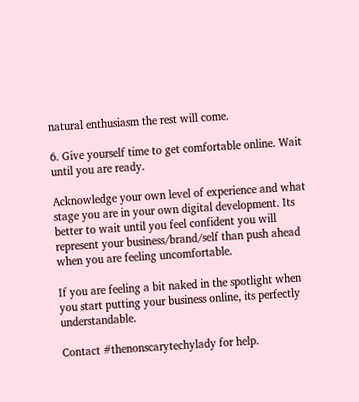natural enthusiasm the rest will come.

6. Give yourself time to get comfortable online. Wait until you are ready.

Acknowledge your own level of experience and what stage you are in your own digital development. Its better to wait until you feel confident you will represent your business/brand/self than push ahead when you are feeling uncomfortable.

If you are feeling a bit naked in the spotlight when you start putting your business online, its perfectly understandable.

Contact #thenonscarytechylady for help.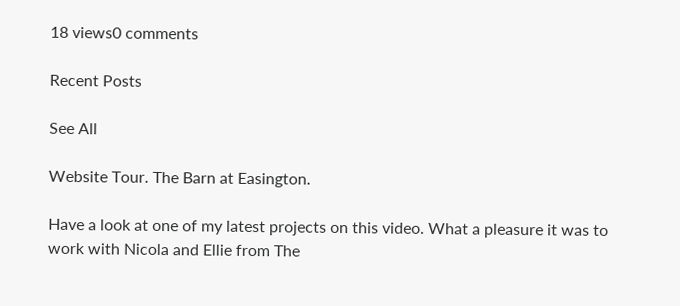18 views0 comments

Recent Posts

See All

Website Tour. The Barn at Easington.

Have a look at one of my latest projects on this video. What a pleasure it was to work with Nicola and Ellie from The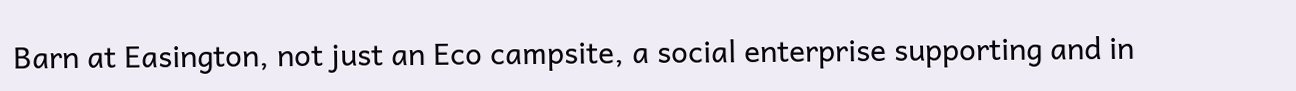Barn at Easington, not just an Eco campsite, a social enterprise supporting and in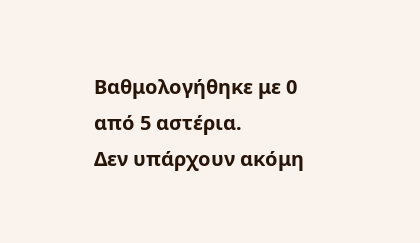Βαθμολογήθηκε με 0 από 5 αστέρια.
Δεν υπάρχουν ακόμη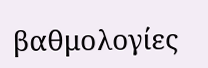βαθμολογίες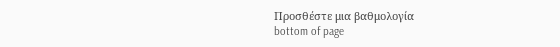Προσθέστε μια βαθμολογία
bottom of page